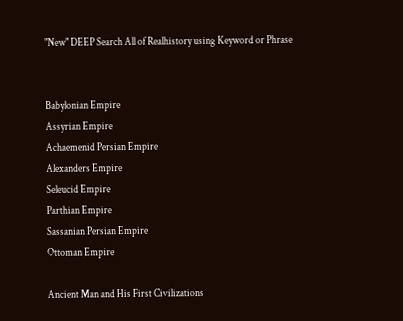"New" DEEP Search All of Realhistory using Keyword or Phrase


Babylonian Empire
Assyrian Empire
Achaemenid Persian Empire
Alexanders Empire
Seleucid Empire
Parthian Empire
Sassanian Persian Empire
Ottoman Empire

Ancient Man and His First Civilizations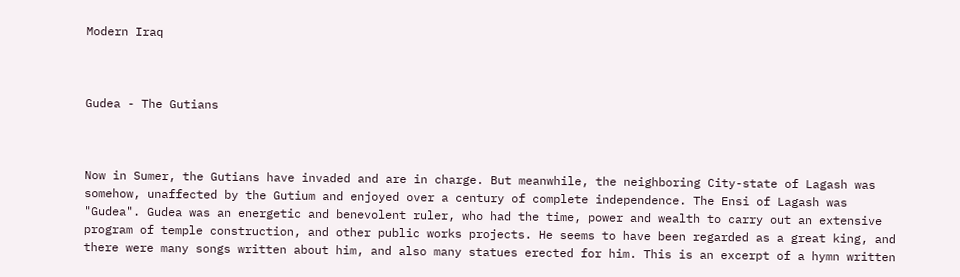Modern Iraq



Gudea - The Gutians



Now in Sumer, the Gutians have invaded and are in charge. But meanwhile, the neighboring City-state of Lagash was somehow, unaffected by the Gutium and enjoyed over a century of complete independence. The Ensi of Lagash was "Gudea". Gudea was an energetic and benevolent ruler, who had the time, power and wealth to carry out an extensive program of temple construction, and other public works projects. He seems to have been regarded as a great king, and there were many songs written about him, and also many statues erected for him. This is an excerpt of a hymn written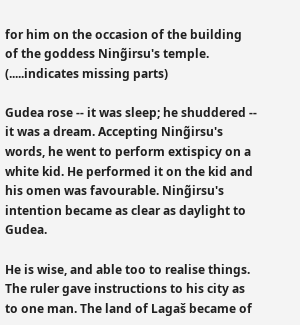for him on the occasion of the building of the goddess Ning̃irsu's temple. (.....indicates missing parts)

Gudea rose -- it was sleep; he shuddered -- it was a dream. Accepting Ning̃irsu's words, he went to perform extispicy on a white kid. He performed it on the kid and his omen was favourable. Ning̃irsu's intention became as clear as daylight to Gudea.

He is wise, and able too to realise things. The ruler gave instructions to his city as to one man. The land of Lagaš became of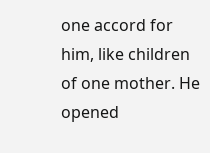one accord for him, like children of one mother. He opened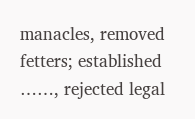manacles, removed fetters; established ……, rejected legal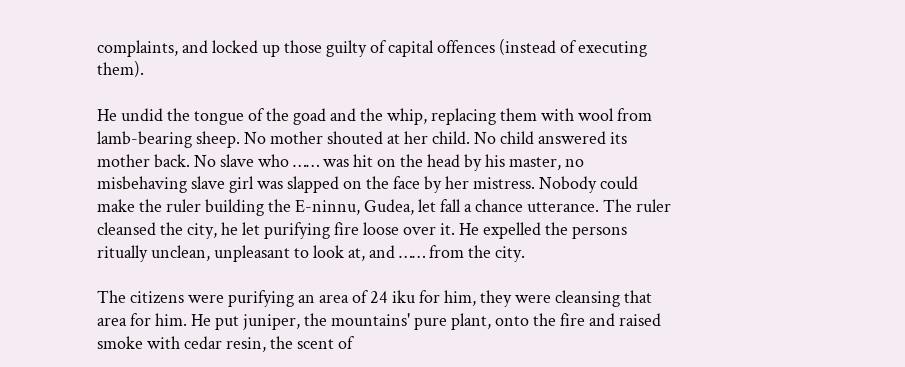complaints, and locked up those guilty of capital offences (instead of executing them).

He undid the tongue of the goad and the whip, replacing them with wool from lamb-bearing sheep. No mother shouted at her child. No child answered its mother back. No slave who …… was hit on the head by his master, no misbehaving slave girl was slapped on the face by her mistress. Nobody could make the ruler building the E-ninnu, Gudea, let fall a chance utterance. The ruler cleansed the city, he let purifying fire loose over it. He expelled the persons ritually unclean, unpleasant to look at, and …… from the city.

The citizens were purifying an area of 24 iku for him, they were cleansing that area for him. He put juniper, the mountains' pure plant, onto the fire and raised smoke with cedar resin, the scent of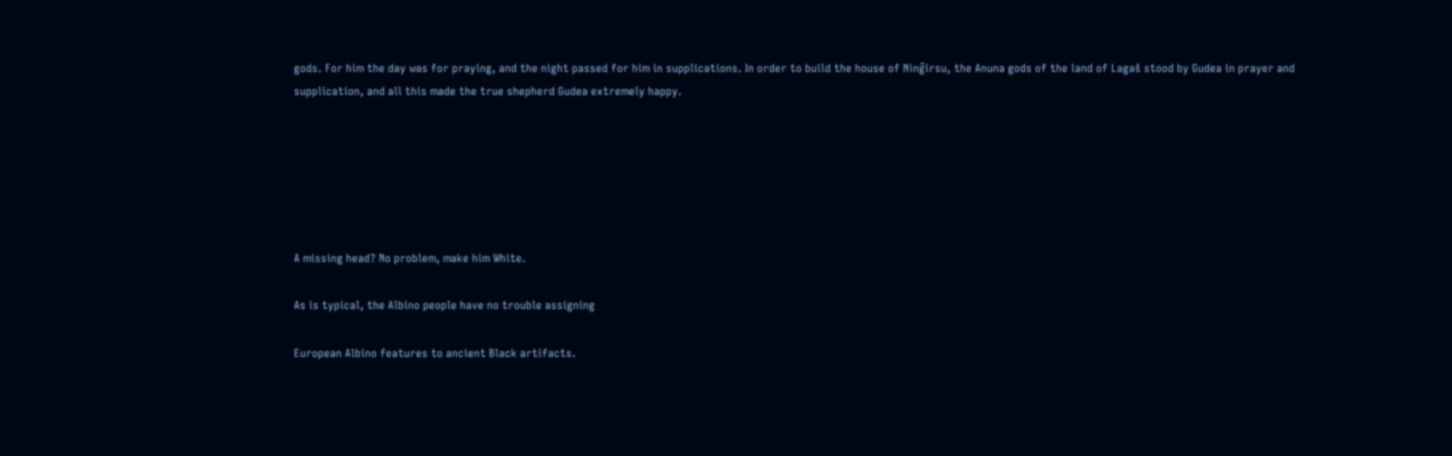gods. For him the day was for praying, and the night passed for him in supplications. In order to build the house of Ning̃irsu, the Anuna gods of the land of Lagaš stood by Gudea in prayer and supplication, and all this made the true shepherd Gudea extremely happy.






A missing head? No problem, make him White.

As is typical, the Albino people have no trouble assigning

European Albino features to ancient Black artifacts.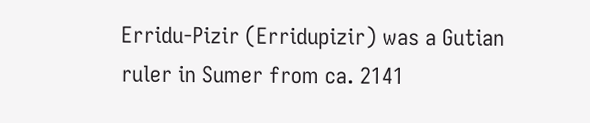Erridu-Pizir (Erridupizir) was a Gutian ruler in Sumer from ca. 2141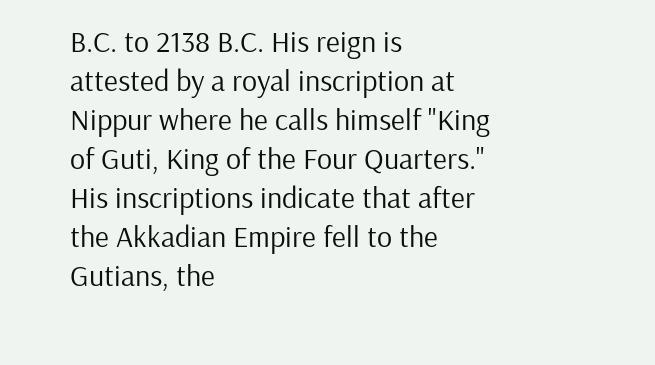B.C. to 2138 B.C. His reign is attested by a royal inscription at Nippur where he calls himself "King of Guti, King of the Four Quarters." His inscriptions indicate that after the Akkadian Empire fell to the Gutians, the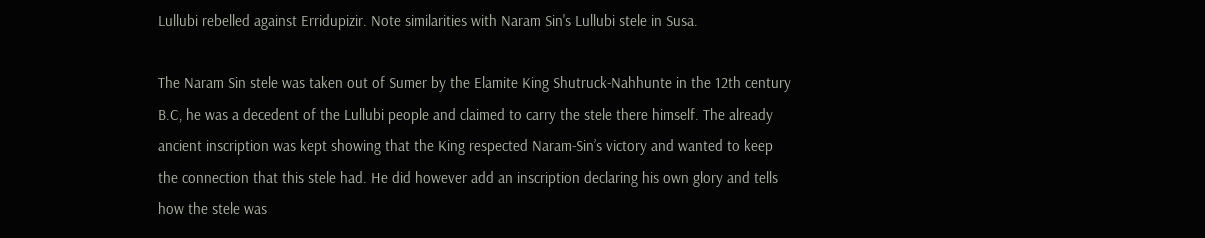Lullubi rebelled against Erridupizir. Note similarities with Naram Sin's Lullubi stele in Susa.

The Naram Sin stele was taken out of Sumer by the Elamite King Shutruck-Nahhunte in the 12th century B.C, he was a decedent of the Lullubi people and claimed to carry the stele there himself. The already ancient inscription was kept showing that the King respected Naram-Sin’s victory and wanted to keep the connection that this stele had. He did however add an inscription declaring his own glory and tells how the stele was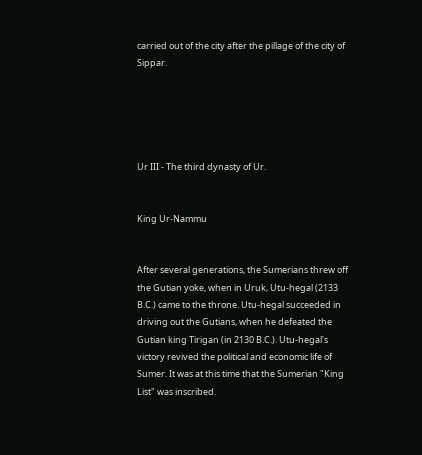carried out of the city after the pillage of the city of Sippar.





Ur III - The third dynasty of Ur.


King Ur-Nammu


After several generations, the Sumerians threw off the Gutian yoke, when in Uruk, Utu-hegal (2133 B.C.) came to the throne. Utu-hegal succeeded in driving out the Gutians, when he defeated the Gutian king Tirigan (in 2130 B.C.). Utu-hegal's victory revived the political and economic life of Sumer. It was at this time that the Sumerian "King List" was inscribed.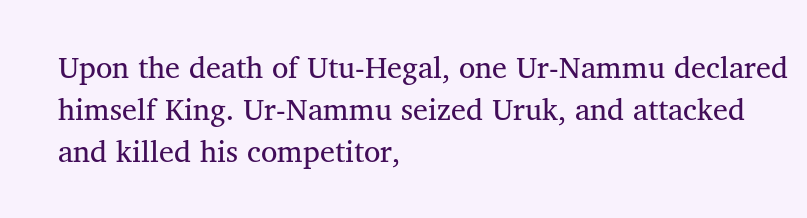Upon the death of Utu-Hegal, one Ur-Nammu declared himself King. Ur-Nammu seized Uruk, and attacked and killed his competitor,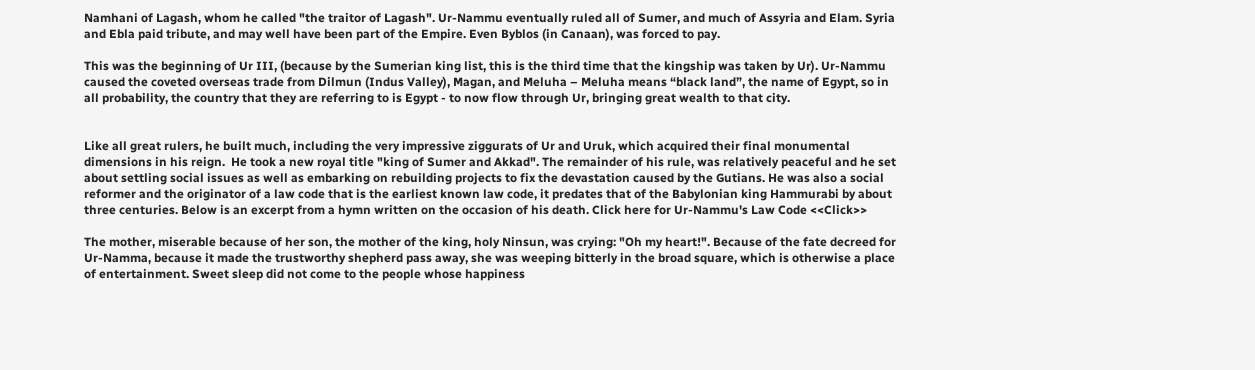Namhani of Lagash, whom he called "the traitor of Lagash". Ur-Nammu eventually ruled all of Sumer, and much of Assyria and Elam. Syria and Ebla paid tribute, and may well have been part of the Empire. Even Byblos (in Canaan), was forced to pay.

This was the beginning of Ur III, (because by the Sumerian king list, this is the third time that the kingship was taken by Ur). Ur-Nammu caused the coveted overseas trade from Dilmun (Indus Valley), Magan, and Meluha – Meluha means “black land”, the name of Egypt, so in all probability, the country that they are referring to is Egypt - to now flow through Ur, bringing great wealth to that city.


Like all great rulers, he built much, including the very impressive ziggurats of Ur and Uruk, which acquired their final monumental dimensions in his reign.  He took a new royal title "king of Sumer and Akkad". The remainder of his rule, was relatively peaceful and he set about settling social issues as well as embarking on rebuilding projects to fix the devastation caused by the Gutians. He was also a social reformer and the originator of a law code that is the earliest known law code, it predates that of the Babylonian king Hammurabi by about three centuries. Below is an excerpt from a hymn written on the occasion of his death. Click here for Ur-Nammu's Law Code <<Click>>

The mother, miserable because of her son, the mother of the king, holy Ninsun, was crying: "Oh my heart!". Because of the fate decreed for Ur-Namma, because it made the trustworthy shepherd pass away, she was weeping bitterly in the broad square, which is otherwise a place of entertainment. Sweet sleep did not come to the people whose happiness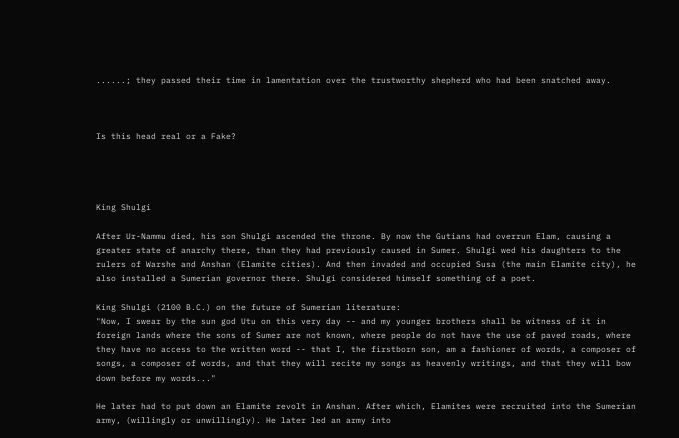......; they passed their time in lamentation over the trustworthy shepherd who had been snatched away.



Is this head real or a Fake?




King Shulgi

After Ur-Nammu died, his son Shulgi ascended the throne. By now the Gutians had overrun Elam, causing a greater state of anarchy there, than they had previously caused in Sumer. Shulgi wed his daughters to the rulers of Warshe and Anshan (Elamite cities). And then invaded and occupied Susa (the main Elamite city), he also installed a Sumerian governor there. Shulgi considered himself something of a poet.

King Shulgi (2100 B.C.) on the future of Sumerian literature:
"Now, I swear by the sun god Utu on this very day -- and my younger brothers shall be witness of it in foreign lands where the sons of Sumer are not known, where people do not have the use of paved roads, where they have no access to the written word -- that I, the firstborn son, am a fashioner of words, a composer of songs, a composer of words, and that they will recite my songs as heavenly writings, and that they will bow down before my words..."

He later had to put down an Elamite revolt in Anshan. After which, Elamites were recruited into the Sumerian army, (willingly or unwillingly). He later led an army into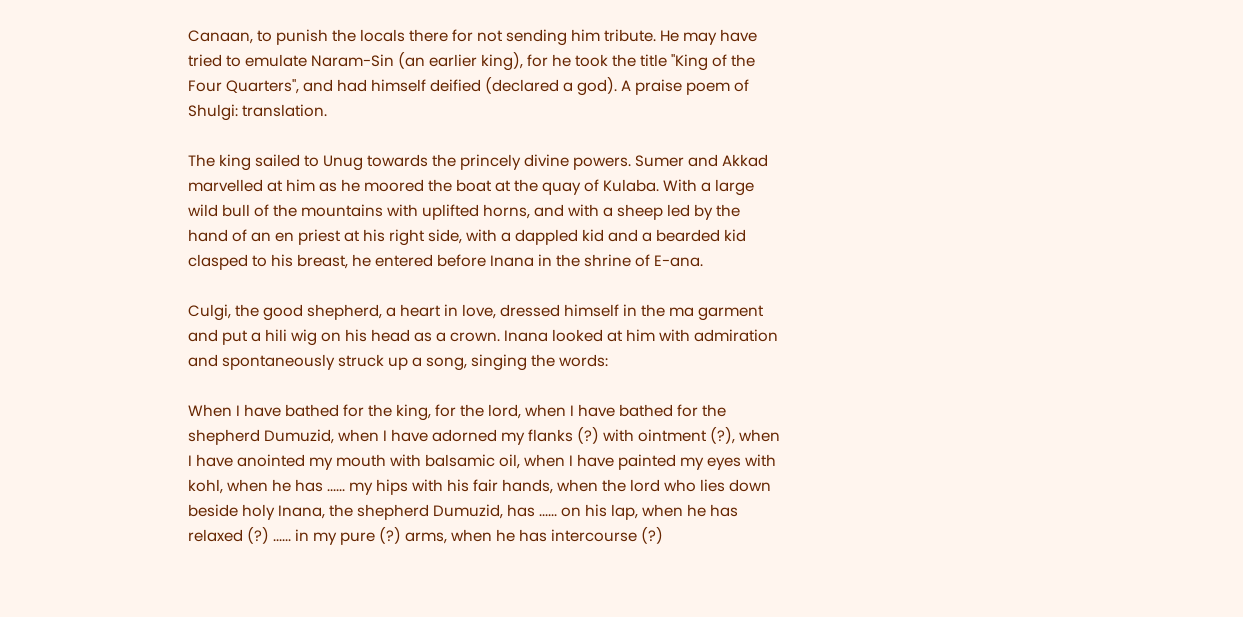Canaan, to punish the locals there for not sending him tribute. He may have tried to emulate Naram-Sin (an earlier king), for he took the title "King of the Four Quarters", and had himself deified (declared a god). A praise poem of Shulgi: translation.

The king sailed to Unug towards the princely divine powers. Sumer and Akkad marvelled at him as he moored the boat at the quay of Kulaba. With a large wild bull of the mountains with uplifted horns, and with a sheep led by the hand of an en priest at his right side, with a dappled kid and a bearded kid clasped to his breast, he entered before Inana in the shrine of E-ana.

Culgi, the good shepherd, a heart in love, dressed himself in the ma garment and put a hili wig on his head as a crown. Inana looked at him with admiration and spontaneously struck up a song, singing the words:

When I have bathed for the king, for the lord, when I have bathed for the shepherd Dumuzid, when I have adorned my flanks (?) with ointment (?), when I have anointed my mouth with balsamic oil, when I have painted my eyes with kohl, when he has ...... my hips with his fair hands, when the lord who lies down beside holy Inana, the shepherd Dumuzid, has ...... on his lap, when he has relaxed (?) ...... in my pure (?) arms, when he has intercourse (?)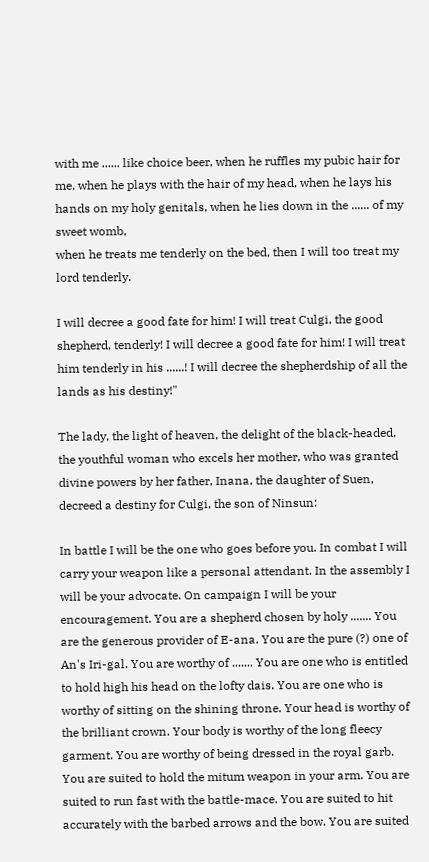with me ...... like choice beer, when he ruffles my pubic hair for me, when he plays with the hair of my head, when he lays his hands on my holy genitals, when he lies down in the ...... of my sweet womb,
when he treats me tenderly on the bed, then I will too treat my lord tenderly.

I will decree a good fate for him! I will treat Culgi, the good shepherd, tenderly! I will decree a good fate for him! I will treat him tenderly in his ......! I will decree the shepherdship of all the lands as his destiny!"

The lady, the light of heaven, the delight of the black-headed, the youthful woman who excels her mother, who was granted divine powers by her father, Inana, the daughter of Suen, decreed a destiny for Culgi, the son of Ninsun:

In battle I will be the one who goes before you. In combat I will carry your weapon like a personal attendant. In the assembly I will be your advocate. On campaign I will be your encouragement. You are a shepherd chosen by holy ....... You are the generous provider of E-ana. You are the pure (?) one of An's Iri-gal. You are worthy of ....... You are one who is entitled to hold high his head on the lofty dais. You are one who is worthy of sitting on the shining throne. Your head is worthy of the brilliant crown. Your body is worthy of the long fleecy garment. You are worthy of being dressed in the royal garb. You are suited to hold the mitum weapon in your arm. You are suited to run fast with the battle-mace. You are suited to hit accurately with the barbed arrows and the bow. You are suited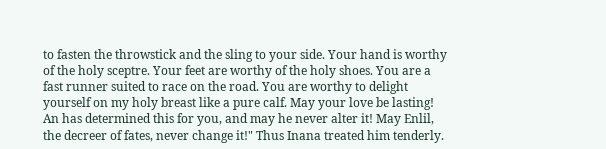to fasten the throwstick and the sling to your side. Your hand is worthy of the holy sceptre. Your feet are worthy of the holy shoes. You are a fast runner suited to race on the road. You are worthy to delight yourself on my holy breast like a pure calf. May your love be lasting! An has determined this for you, and may he never alter it! May Enlil, the decreer of fates, never change it!" Thus Inana treated him tenderly.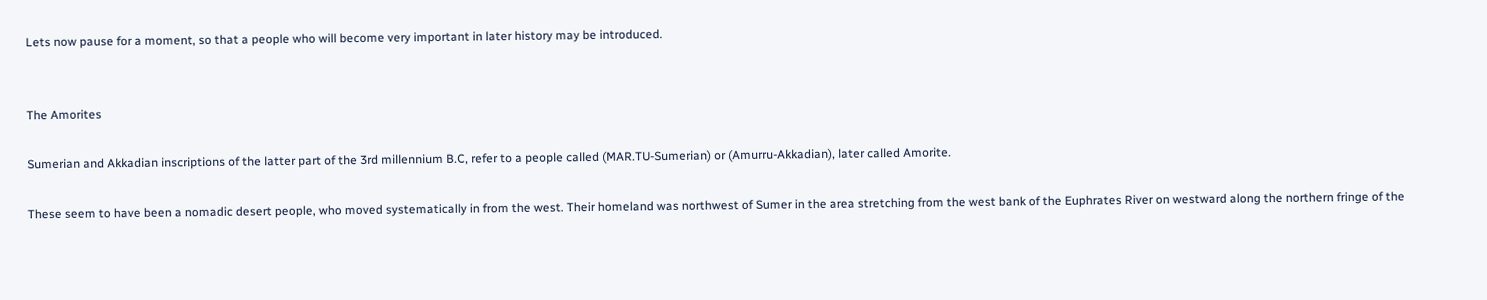Lets now pause for a moment, so that a people who will become very important in later history may be introduced.


The Amorites

Sumerian and Akkadian inscriptions of the latter part of the 3rd millennium B.C, refer to a people called (MAR.TU-Sumerian) or (Amurru-Akkadian), later called Amorite.

These seem to have been a nomadic desert people, who moved systematically in from the west. Their homeland was northwest of Sumer in the area stretching from the west bank of the Euphrates River on westward along the northern fringe of the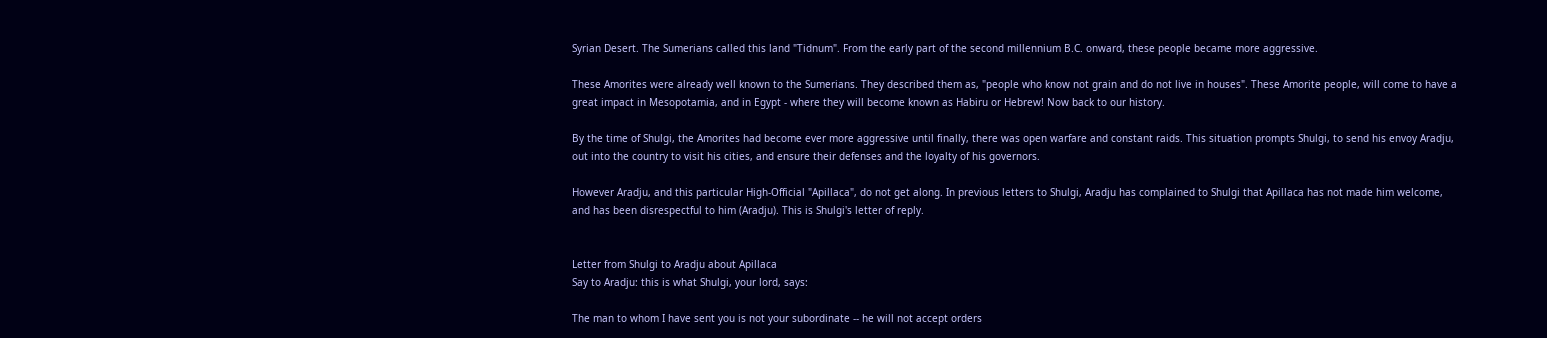Syrian Desert. The Sumerians called this land "Tidnum". From the early part of the second millennium B.C. onward, these people became more aggressive.

These Amorites were already well known to the Sumerians. They described them as, "people who know not grain and do not live in houses". These Amorite people, will come to have a great impact in Mesopotamia, and in Egypt - where they will become known as Habiru or Hebrew! Now back to our history.

By the time of Shulgi, the Amorites had become ever more aggressive until finally, there was open warfare and constant raids. This situation prompts Shulgi, to send his envoy Aradju, out into the country to visit his cities, and ensure their defenses and the loyalty of his governors.

However Aradju, and this particular High-Official "Apillaca", do not get along. In previous letters to Shulgi, Aradju has complained to Shulgi that Apillaca has not made him welcome, and has been disrespectful to him (Aradju). This is Shulgi's letter of reply.


Letter from Shulgi to Aradju about Apillaca
Say to Aradju: this is what Shulgi, your lord, says:

The man to whom I have sent you is not your subordinate -- he will not accept orders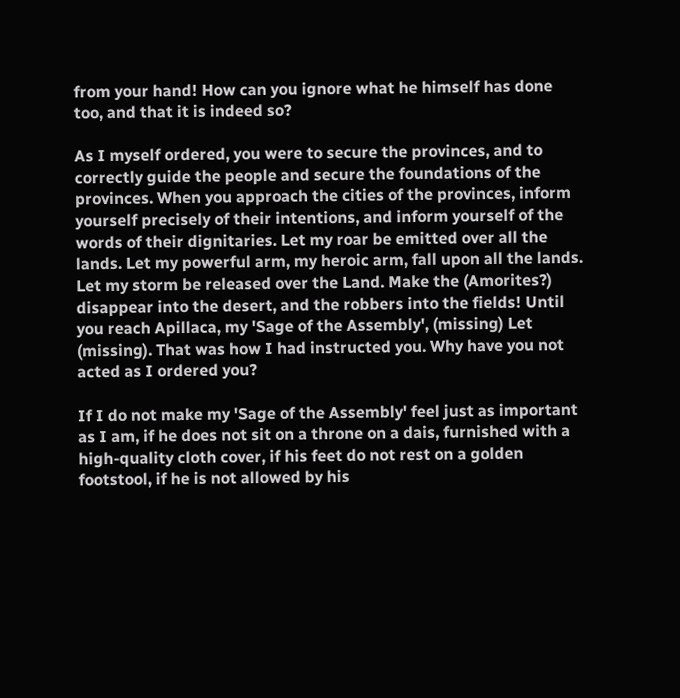from your hand! How can you ignore what he himself has done too, and that it is indeed so?

As I myself ordered, you were to secure the provinces, and to correctly guide the people and secure the foundations of the provinces. When you approach the cities of the provinces, inform yourself precisely of their intentions, and inform yourself of the words of their dignitaries. Let my roar be emitted over all the lands. Let my powerful arm, my heroic arm, fall upon all the lands. Let my storm be released over the Land. Make the (Amorites?) disappear into the desert, and the robbers into the fields! Until you reach Apillaca, my 'Sage of the Assembly', (missing) Let (missing). That was how I had instructed you. Why have you not acted as I ordered you?

If I do not make my 'Sage of the Assembly' feel just as important as I am, if he does not sit on a throne on a dais, furnished with a high-quality cloth cover, if his feet do not rest on a golden footstool, if he is not allowed by his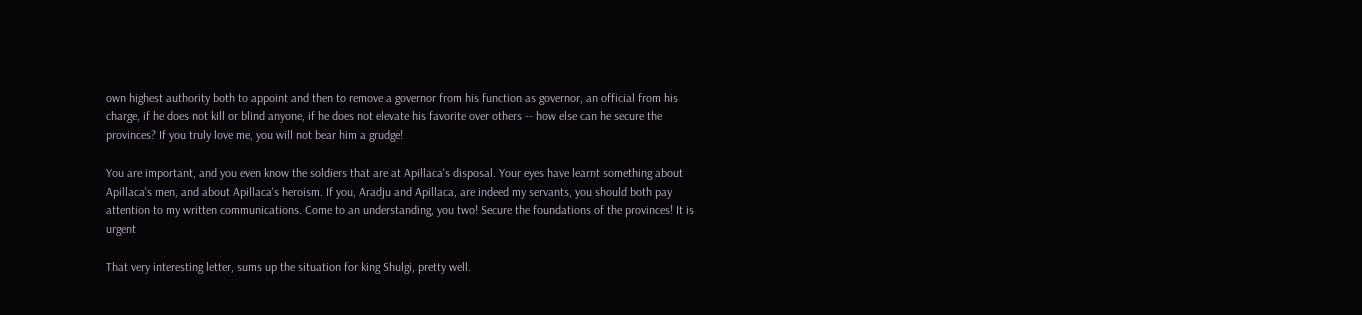own highest authority both to appoint and then to remove a governor from his function as governor, an official from his charge, if he does not kill or blind anyone, if he does not elevate his favorite over others -- how else can he secure the provinces? If you truly love me, you will not bear him a grudge!

You are important, and you even know the soldiers that are at Apillaca's disposal. Your eyes have learnt something about Apillaca's men, and about Apillaca's heroism. If you, Aradju and Apillaca, are indeed my servants, you should both pay attention to my written communications. Come to an understanding, you two! Secure the foundations of the provinces! It is urgent

That very interesting letter, sums up the situation for king Shulgi, pretty well.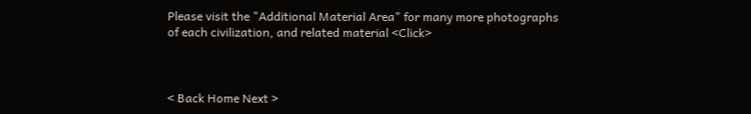Please visit the "Additional Material Area" for many more photographs of each civilization, and related material <Click>



< Back Home Next >